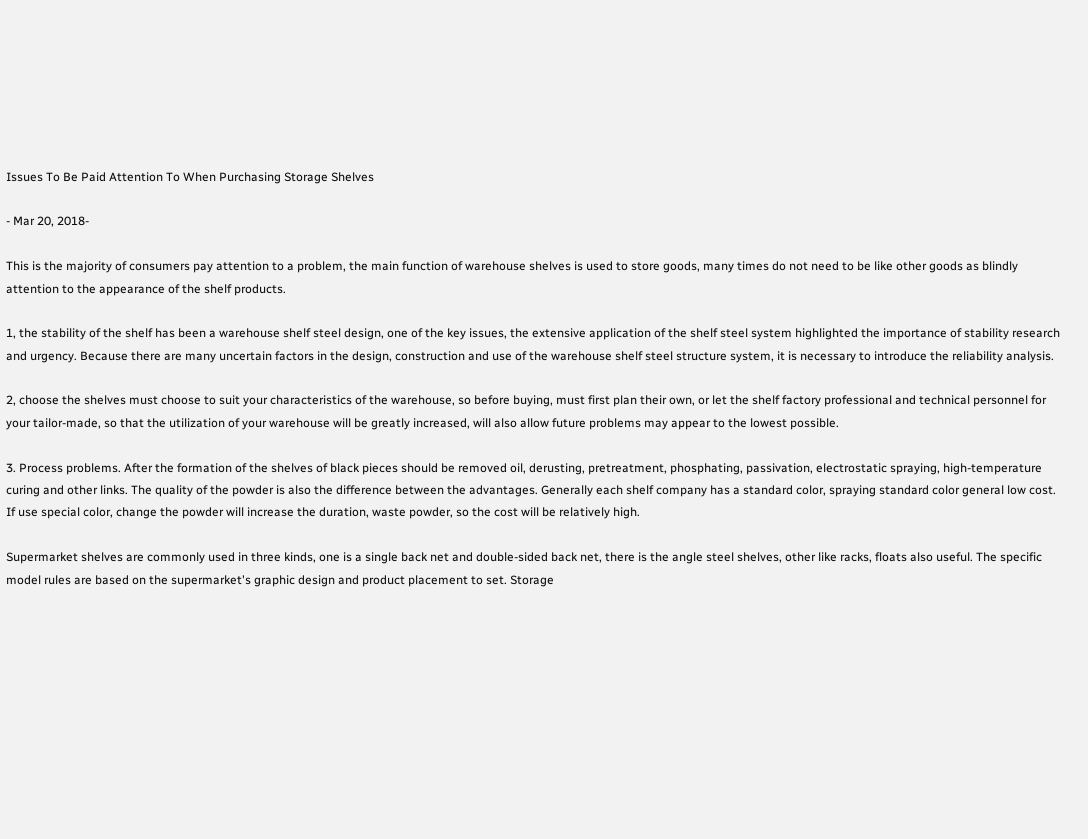Issues To Be Paid Attention To When Purchasing Storage Shelves

- Mar 20, 2018-

This is the majority of consumers pay attention to a problem, the main function of warehouse shelves is used to store goods, many times do not need to be like other goods as blindly attention to the appearance of the shelf products.

1, the stability of the shelf has been a warehouse shelf steel design, one of the key issues, the extensive application of the shelf steel system highlighted the importance of stability research and urgency. Because there are many uncertain factors in the design, construction and use of the warehouse shelf steel structure system, it is necessary to introduce the reliability analysis.

2, choose the shelves must choose to suit your characteristics of the warehouse, so before buying, must first plan their own, or let the shelf factory professional and technical personnel for your tailor-made, so that the utilization of your warehouse will be greatly increased, will also allow future problems may appear to the lowest possible.

3. Process problems. After the formation of the shelves of black pieces should be removed oil, derusting, pretreatment, phosphating, passivation, electrostatic spraying, high-temperature curing and other links. The quality of the powder is also the difference between the advantages. Generally each shelf company has a standard color, spraying standard color general low cost. If use special color, change the powder will increase the duration, waste powder, so the cost will be relatively high.

Supermarket shelves are commonly used in three kinds, one is a single back net and double-sided back net, there is the angle steel shelves, other like racks, floats also useful. The specific model rules are based on the supermarket's graphic design and product placement to set. Storage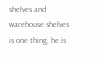shelves and warehouse shelves is one thing, he is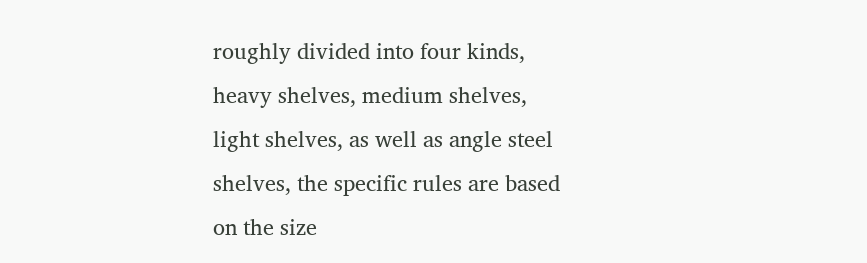roughly divided into four kinds, heavy shelves, medium shelves, light shelves, as well as angle steel shelves, the specific rules are based on the size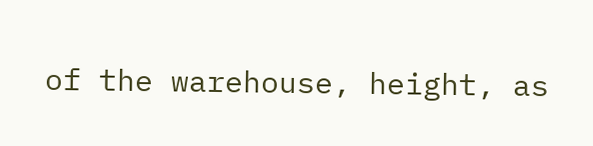of the warehouse, height, as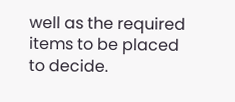well as the required items to be placed to decide.